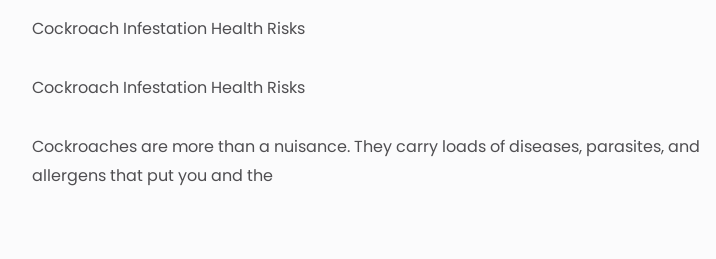Cockroach Infestation Health Risks

Cockroach Infestation Health Risks

Cockroaches are more than a nuisance. They carry loads of diseases, parasites, and allergens that put you and the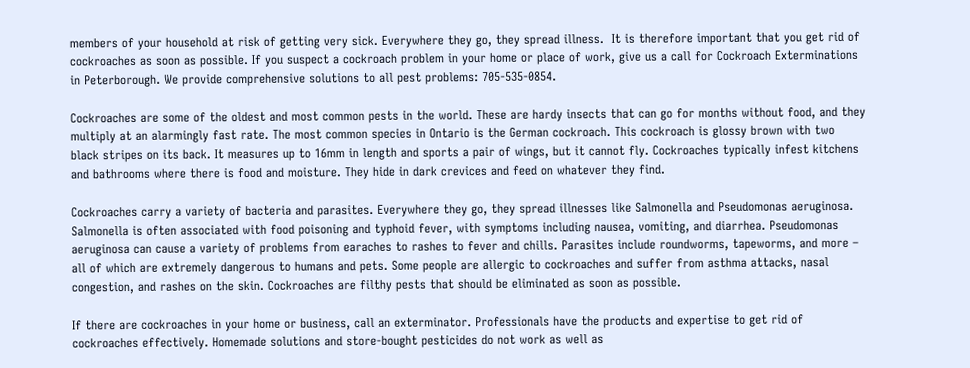members of your household at risk of getting very sick. Everywhere they go, they spread illness.  It is therefore important that you get rid of cockroaches as soon as possible. If you suspect a cockroach problem in your home or place of work, give us a call for Cockroach Exterminations in Peterborough. We provide comprehensive solutions to all pest problems: 705-535-0854.

Cockroaches are some of the oldest and most common pests in the world. These are hardy insects that can go for months without food, and they multiply at an alarmingly fast rate. The most common species in Ontario is the German cockroach. This cockroach is glossy brown with two black stripes on its back. It measures up to 16mm in length and sports a pair of wings, but it cannot fly. Cockroaches typically infest kitchens and bathrooms where there is food and moisture. They hide in dark crevices and feed on whatever they find.

Cockroaches carry a variety of bacteria and parasites. Everywhere they go, they spread illnesses like Salmonella and Pseudomonas aeruginosa. Salmonella is often associated with food poisoning and typhoid fever, with symptoms including nausea, vomiting, and diarrhea. Pseudomonas aeruginosa can cause a variety of problems from earaches to rashes to fever and chills. Parasites include roundworms, tapeworms, and more – all of which are extremely dangerous to humans and pets. Some people are allergic to cockroaches and suffer from asthma attacks, nasal congestion, and rashes on the skin. Cockroaches are filthy pests that should be eliminated as soon as possible.

If there are cockroaches in your home or business, call an exterminator. Professionals have the products and expertise to get rid of cockroaches effectively. Homemade solutions and store-bought pesticides do not work as well as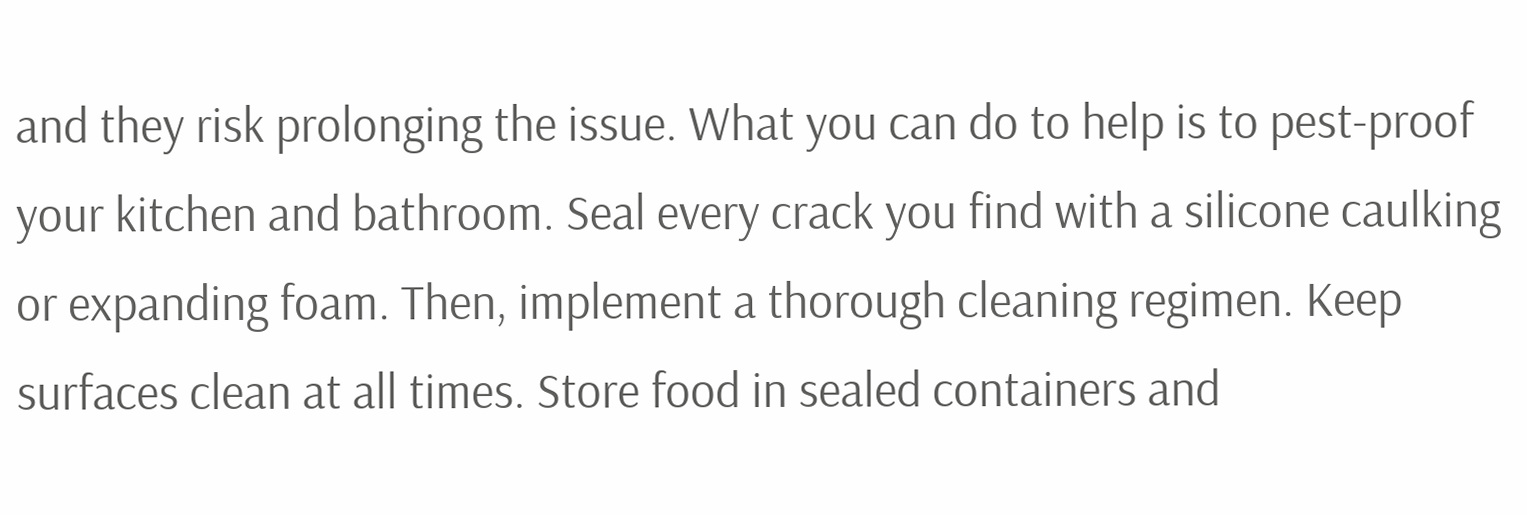and they risk prolonging the issue. What you can do to help is to pest-proof your kitchen and bathroom. Seal every crack you find with a silicone caulking or expanding foam. Then, implement a thorough cleaning regimen. Keep surfaces clean at all times. Store food in sealed containers and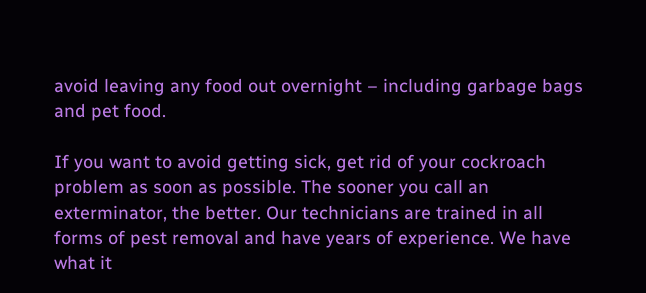avoid leaving any food out overnight – including garbage bags and pet food.

If you want to avoid getting sick, get rid of your cockroach problem as soon as possible. The sooner you call an exterminator, the better. Our technicians are trained in all forms of pest removal and have years of experience. We have what it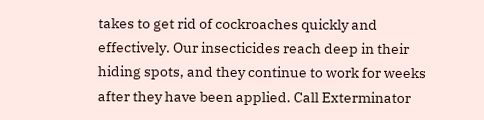takes to get rid of cockroaches quickly and effectively. Our insecticides reach deep in their hiding spots, and they continue to work for weeks after they have been applied. Call Exterminator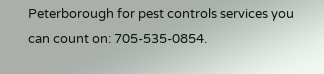Peterborough for pest controls services you can count on: 705-535-0854.